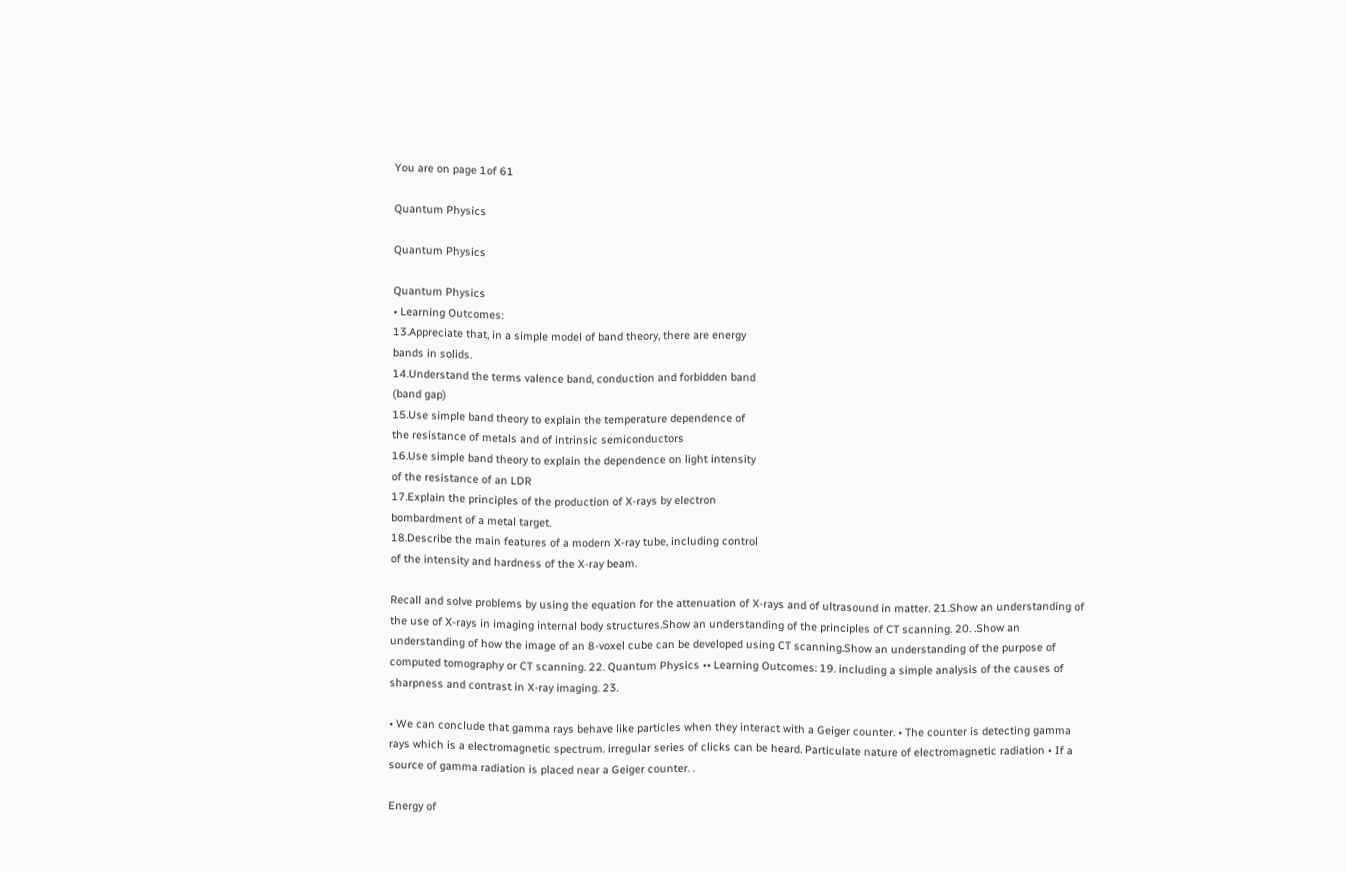You are on page 1of 61

Quantum Physics

Quantum Physics

Quantum Physics
• Learning Outcomes:
13.Appreciate that, in a simple model of band theory, there are energy
bands in solids.
14.Understand the terms valence band, conduction and forbidden band
(band gap)
15.Use simple band theory to explain the temperature dependence of
the resistance of metals and of intrinsic semiconductors
16.Use simple band theory to explain the dependence on light intensity
of the resistance of an LDR
17.Explain the principles of the production of X-rays by electron
bombardment of a metal target.
18.Describe the main features of a modern X-ray tube, including control
of the intensity and hardness of the X-ray beam.

Recall and solve problems by using the equation for the attenuation of X-rays and of ultrasound in matter. 21.Show an understanding of the use of X-rays in imaging internal body structures.Show an understanding of the principles of CT scanning. 20. .Show an understanding of how the image of an 8-voxel cube can be developed using CT scanning.Show an understanding of the purpose of computed tomography or CT scanning. 22. Quantum Physics •• Learning Outcomes: 19. including a simple analysis of the causes of sharpness and contrast in X-ray imaging. 23.

• We can conclude that gamma rays behave like particles when they interact with a Geiger counter. • The counter is detecting gamma rays which is a electromagnetic spectrum. irregular series of clicks can be heard. Particulate nature of electromagnetic radiation • If a source of gamma radiation is placed near a Geiger counter. .

Energy of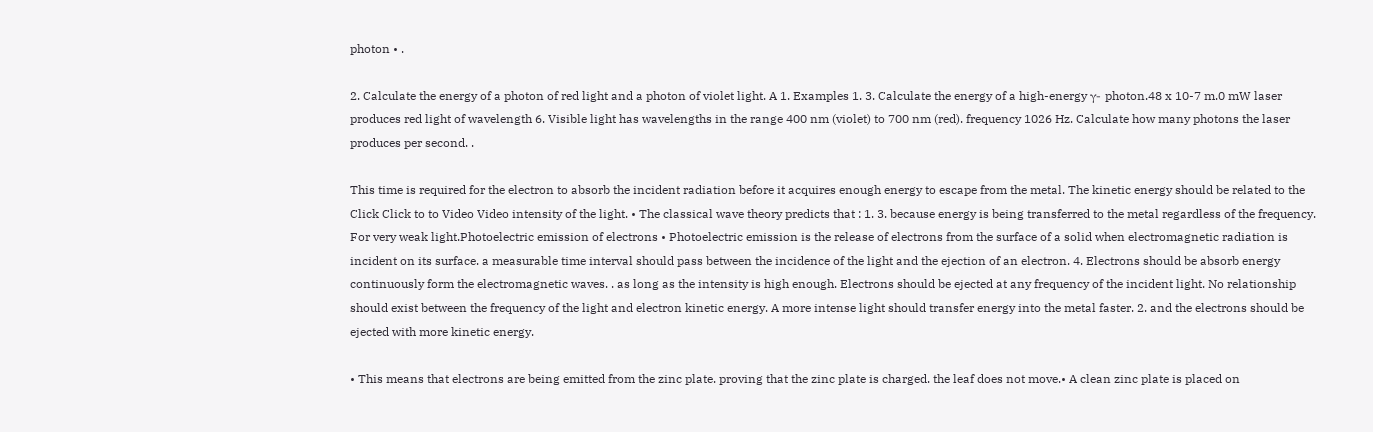photon • .

2. Calculate the energy of a photon of red light and a photon of violet light. A 1. Examples 1. 3. Calculate the energy of a high-energy γ- photon.48 x 10-7 m.0 mW laser produces red light of wavelength 6. Visible light has wavelengths in the range 400 nm (violet) to 700 nm (red). frequency 1026 Hz. Calculate how many photons the laser produces per second. .

This time is required for the electron to absorb the incident radiation before it acquires enough energy to escape from the metal. The kinetic energy should be related to the Click Click to to Video Video intensity of the light. • The classical wave theory predicts that : 1. 3. because energy is being transferred to the metal regardless of the frequency. For very weak light.Photoelectric emission of electrons • Photoelectric emission is the release of electrons from the surface of a solid when electromagnetic radiation is incident on its surface. a measurable time interval should pass between the incidence of the light and the ejection of an electron. 4. Electrons should be absorb energy continuously form the electromagnetic waves. . as long as the intensity is high enough. Electrons should be ejected at any frequency of the incident light. No relationship should exist between the frequency of the light and electron kinetic energy. A more intense light should transfer energy into the metal faster. 2. and the electrons should be ejected with more kinetic energy.

• This means that electrons are being emitted from the zinc plate. proving that the zinc plate is charged. the leaf does not move.• A clean zinc plate is placed on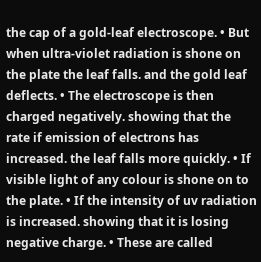the cap of a gold-leaf electroscope. • But when ultra-violet radiation is shone on the plate the leaf falls. and the gold leaf deflects. • The electroscope is then charged negatively. showing that the rate if emission of electrons has increased. the leaf falls more quickly. • If visible light of any colour is shone on to the plate. • If the intensity of uv radiation is increased. showing that it is losing negative charge. • These are called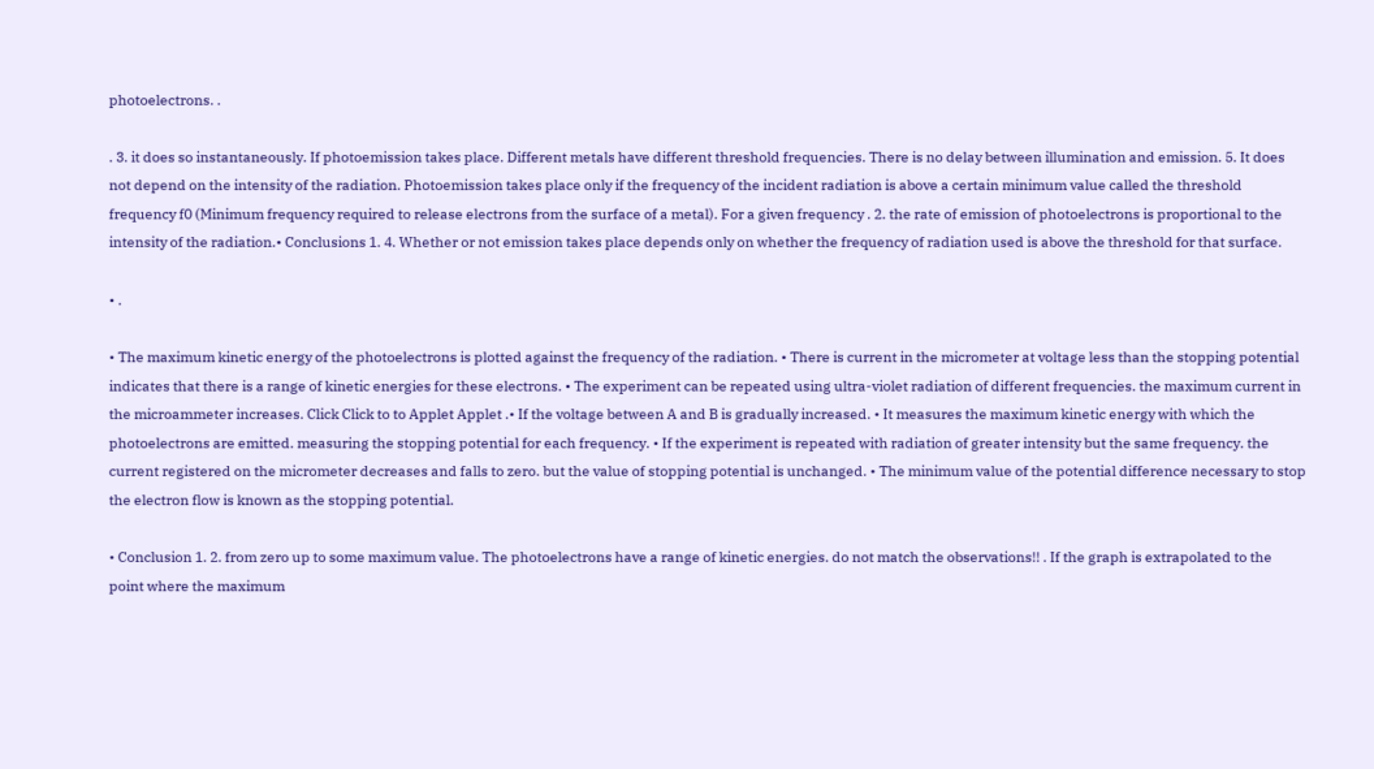photoelectrons. .

. 3. it does so instantaneously. If photoemission takes place. Different metals have different threshold frequencies. There is no delay between illumination and emission. 5. It does not depend on the intensity of the radiation. Photoemission takes place only if the frequency of the incident radiation is above a certain minimum value called the threshold frequency f0 (Minimum frequency required to release electrons from the surface of a metal). For a given frequency . 2. the rate of emission of photoelectrons is proportional to the intensity of the radiation.• Conclusions 1. 4. Whether or not emission takes place depends only on whether the frequency of radiation used is above the threshold for that surface.

• .

• The maximum kinetic energy of the photoelectrons is plotted against the frequency of the radiation. • There is current in the micrometer at voltage less than the stopping potential indicates that there is a range of kinetic energies for these electrons. • The experiment can be repeated using ultra-violet radiation of different frequencies. the maximum current in the microammeter increases. Click Click to to Applet Applet .• If the voltage between A and B is gradually increased. • It measures the maximum kinetic energy with which the photoelectrons are emitted. measuring the stopping potential for each frequency. • If the experiment is repeated with radiation of greater intensity but the same frequency. the current registered on the micrometer decreases and falls to zero. but the value of stopping potential is unchanged. • The minimum value of the potential difference necessary to stop the electron flow is known as the stopping potential.

• Conclusion 1. 2. from zero up to some maximum value. The photoelectrons have a range of kinetic energies. do not match the observations!! . If the graph is extrapolated to the point where the maximum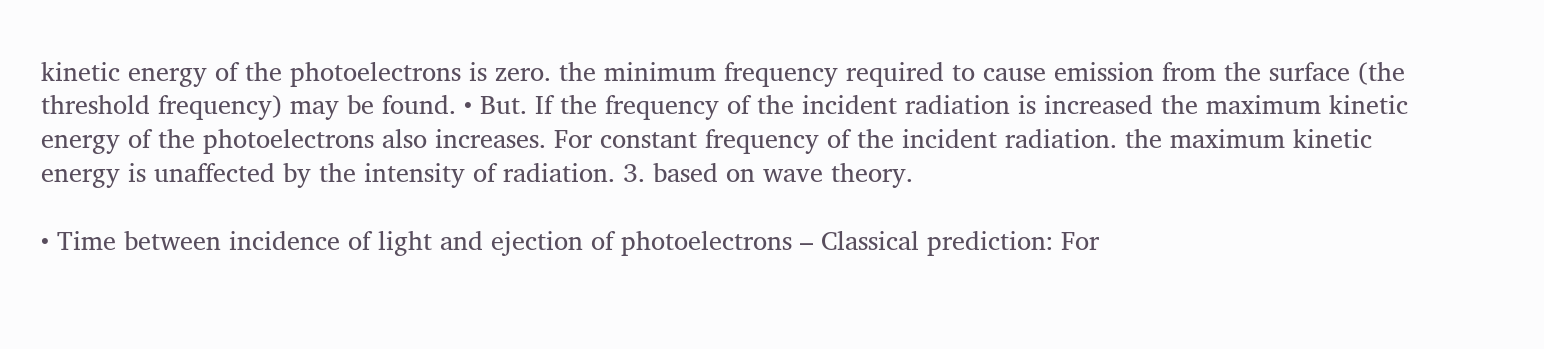kinetic energy of the photoelectrons is zero. the minimum frequency required to cause emission from the surface (the threshold frequency) may be found. • But. If the frequency of the incident radiation is increased the maximum kinetic energy of the photoelectrons also increases. For constant frequency of the incident radiation. the maximum kinetic energy is unaffected by the intensity of radiation. 3. based on wave theory.

• Time between incidence of light and ejection of photoelectrons – Classical prediction: For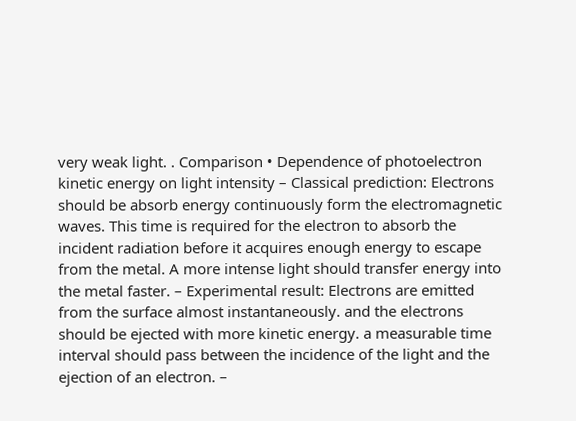very weak light. . Comparison • Dependence of photoelectron kinetic energy on light intensity – Classical prediction: Electrons should be absorb energy continuously form the electromagnetic waves. This time is required for the electron to absorb the incident radiation before it acquires enough energy to escape from the metal. A more intense light should transfer energy into the metal faster. – Experimental result: Electrons are emitted from the surface almost instantaneously. and the electrons should be ejected with more kinetic energy. a measurable time interval should pass between the incidence of the light and the ejection of an electron. –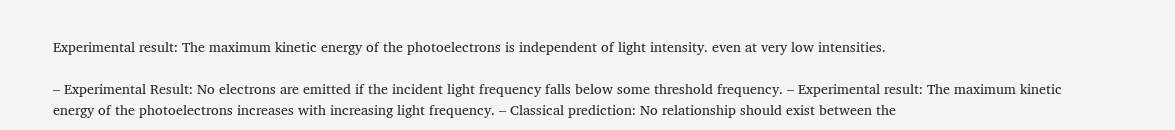Experimental result: The maximum kinetic energy of the photoelectrons is independent of light intensity. even at very low intensities.

– Experimental Result: No electrons are emitted if the incident light frequency falls below some threshold frequency. – Experimental result: The maximum kinetic energy of the photoelectrons increases with increasing light frequency. – Classical prediction: No relationship should exist between the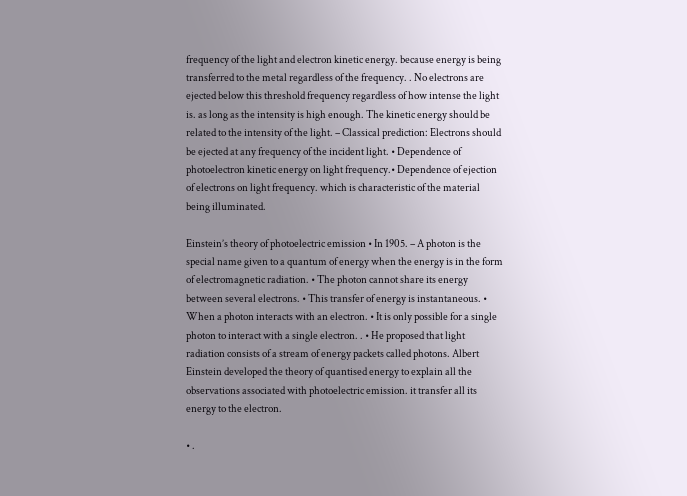frequency of the light and electron kinetic energy. because energy is being transferred to the metal regardless of the frequency. . No electrons are ejected below this threshold frequency regardless of how intense the light is. as long as the intensity is high enough. The kinetic energy should be related to the intensity of the light. – Classical prediction: Electrons should be ejected at any frequency of the incident light. • Dependence of photoelectron kinetic energy on light frequency.• Dependence of ejection of electrons on light frequency. which is characteristic of the material being illuminated.

Einstein’s theory of photoelectric emission • In 1905. – A photon is the special name given to a quantum of energy when the energy is in the form of electromagnetic radiation. • The photon cannot share its energy between several electrons. • This transfer of energy is instantaneous. • When a photon interacts with an electron. • It is only possible for a single photon to interact with a single electron. . • He proposed that light radiation consists of a stream of energy packets called photons. Albert Einstein developed the theory of quantised energy to explain all the observations associated with photoelectric emission. it transfer all its energy to the electron.

• .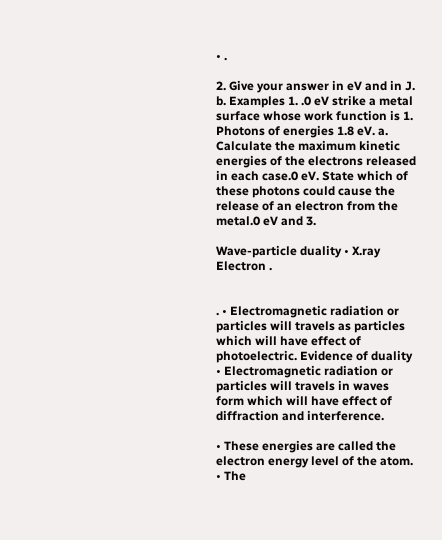• .

2. Give your answer in eV and in J. b. Examples 1. .0 eV strike a metal surface whose work function is 1. Photons of energies 1.8 eV. a. Calculate the maximum kinetic energies of the electrons released in each case.0 eV. State which of these photons could cause the release of an electron from the metal.0 eV and 3.

Wave-particle duality • X.ray Electron .


. • Electromagnetic radiation or particles will travels as particles which will have effect of photoelectric. Evidence of duality • Electromagnetic radiation or particles will travels in waves form which will have effect of diffraction and interference.

• These energies are called the electron energy level of the atom. • The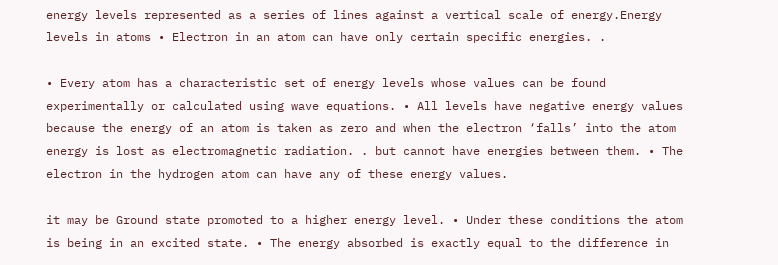energy levels represented as a series of lines against a vertical scale of energy.Energy levels in atoms • Electron in an atom can have only certain specific energies. .

• Every atom has a characteristic set of energy levels whose values can be found experimentally or calculated using wave equations. • All levels have negative energy values because the energy of an atom is taken as zero and when the electron ‘falls’ into the atom energy is lost as electromagnetic radiation. . but cannot have energies between them. • The electron in the hydrogen atom can have any of these energy values.

it may be Ground state promoted to a higher energy level. • Under these conditions the atom is being in an excited state. • The energy absorbed is exactly equal to the difference in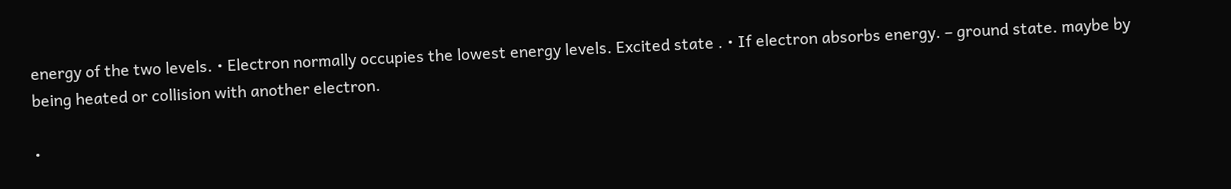energy of the two levels. • Electron normally occupies the lowest energy levels. Excited state . • If electron absorbs energy. – ground state. maybe by being heated or collision with another electron.

•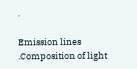.

Emission lines .Composition of light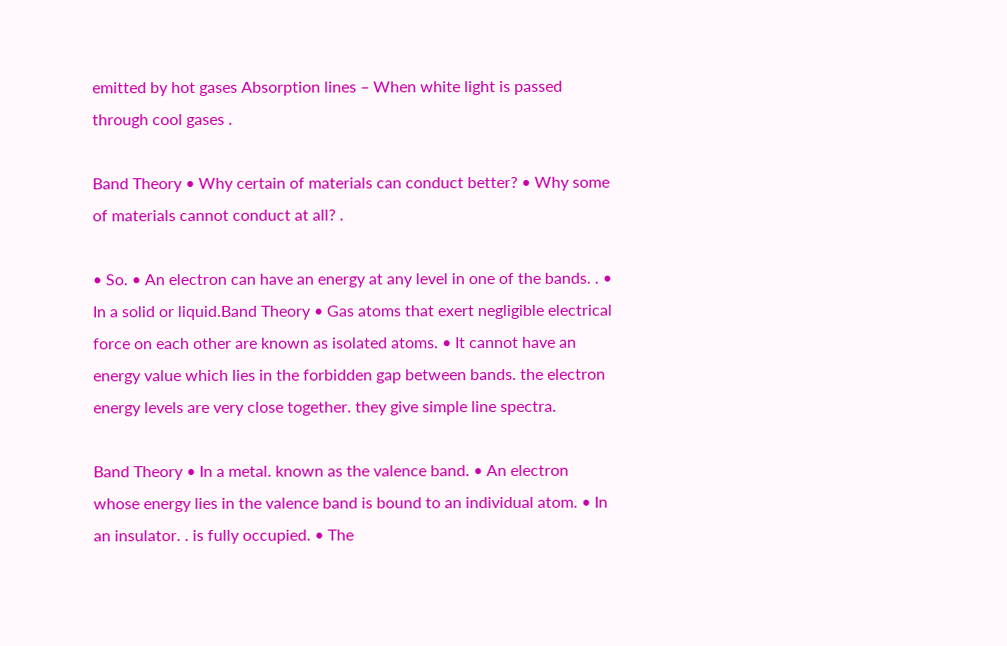emitted by hot gases Absorption lines – When white light is passed through cool gases .

Band Theory • Why certain of materials can conduct better? • Why some of materials cannot conduct at all? .

• So. • An electron can have an energy at any level in one of the bands. . • In a solid or liquid.Band Theory • Gas atoms that exert negligible electrical force on each other are known as isolated atoms. • It cannot have an energy value which lies in the forbidden gap between bands. the electron energy levels are very close together. they give simple line spectra.

Band Theory • In a metal. known as the valence band. • An electron whose energy lies in the valence band is bound to an individual atom. • In an insulator. . is fully occupied. • The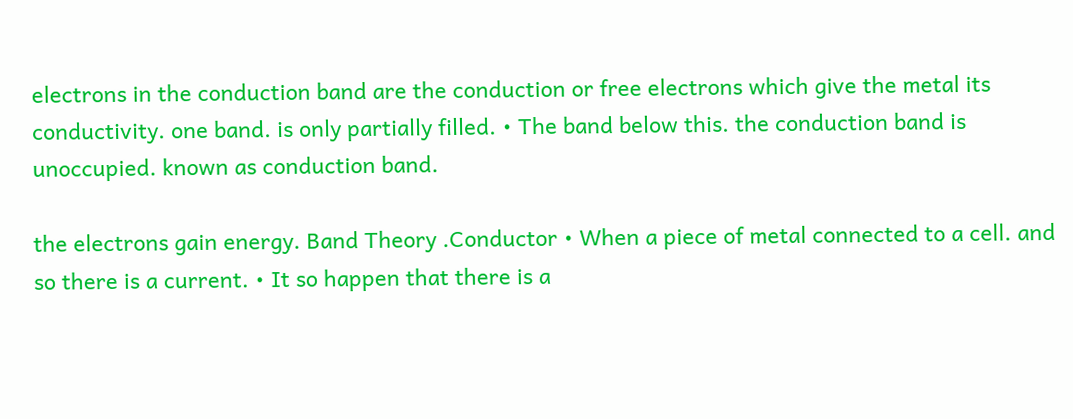electrons in the conduction band are the conduction or free electrons which give the metal its conductivity. one band. is only partially filled. • The band below this. the conduction band is unoccupied. known as conduction band.

the electrons gain energy. Band Theory .Conductor • When a piece of metal connected to a cell. and so there is a current. • It so happen that there is a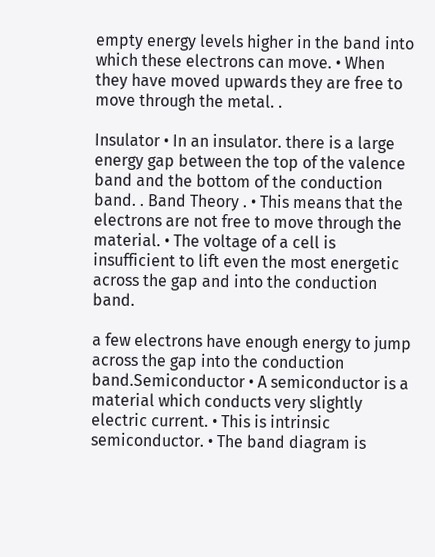empty energy levels higher in the band into which these electrons can move. • When they have moved upwards they are free to move through the metal. .

Insulator • In an insulator. there is a large energy gap between the top of the valence band and the bottom of the conduction band. . Band Theory . • This means that the electrons are not free to move through the material. • The voltage of a cell is insufficient to lift even the most energetic across the gap and into the conduction band.

a few electrons have enough energy to jump across the gap into the conduction band.Semiconductor • A semiconductor is a material which conducts very slightly electric current. • This is intrinsic semiconductor. • The band diagram is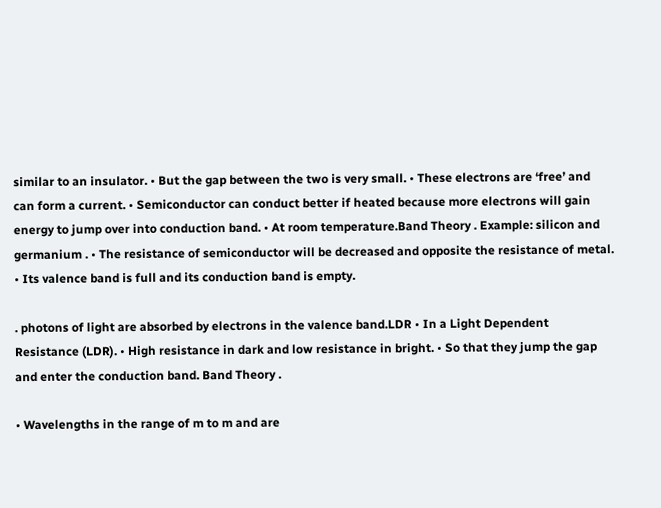similar to an insulator. • But the gap between the two is very small. • These electrons are ‘free’ and can form a current. • Semiconductor can conduct better if heated because more electrons will gain energy to jump over into conduction band. • At room temperature.Band Theory . Example: silicon and germanium . • The resistance of semiconductor will be decreased and opposite the resistance of metal. • Its valence band is full and its conduction band is empty.

. photons of light are absorbed by electrons in the valence band.LDR • In a Light Dependent Resistance (LDR). • High resistance in dark and low resistance in bright. • So that they jump the gap and enter the conduction band. Band Theory .

• Wavelengths in the range of m to m and are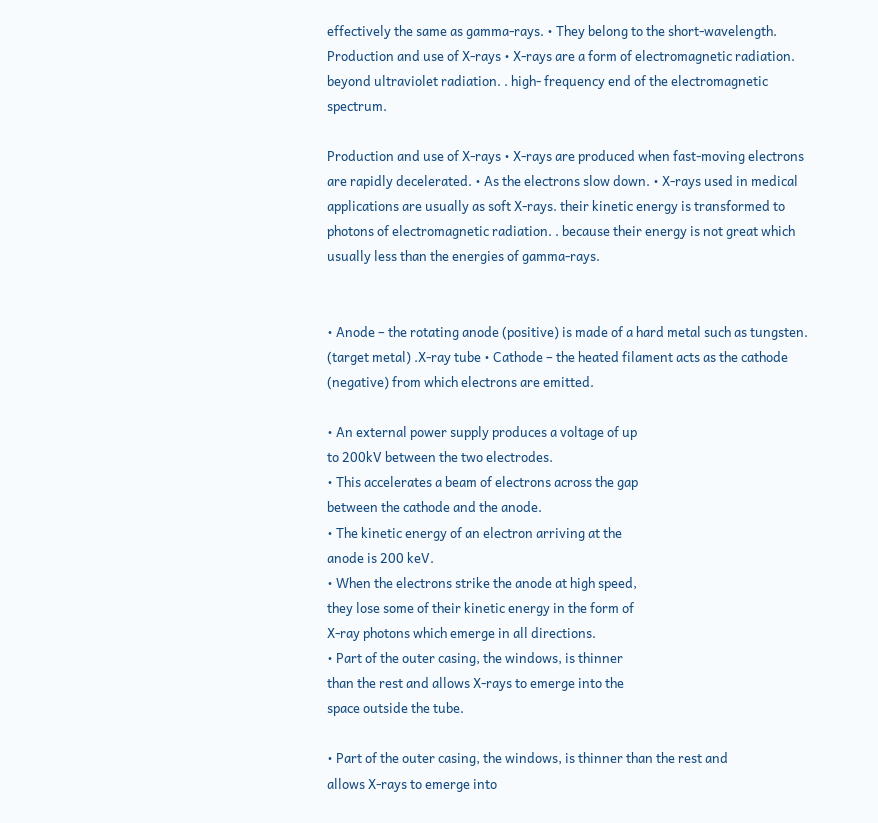effectively the same as gamma-rays. • They belong to the short-wavelength. Production and use of X-rays • X-rays are a form of electromagnetic radiation. beyond ultraviolet radiation. . high- frequency end of the electromagnetic spectrum.

Production and use of X-rays • X-rays are produced when fast-moving electrons are rapidly decelerated. • As the electrons slow down. • X-rays used in medical applications are usually as soft X-rays. their kinetic energy is transformed to photons of electromagnetic radiation. . because their energy is not great which usually less than the energies of gamma-rays.


• Anode – the rotating anode (positive) is made of a hard metal such as tungsten. (target metal) .X-ray tube • Cathode – the heated filament acts as the cathode (negative) from which electrons are emitted.

• An external power supply produces a voltage of up
to 200kV between the two electrodes.
• This accelerates a beam of electrons across the gap
between the cathode and the anode.
• The kinetic energy of an electron arriving at the
anode is 200 keV.
• When the electrons strike the anode at high speed,
they lose some of their kinetic energy in the form of
X-ray photons which emerge in all directions.
• Part of the outer casing, the windows, is thinner
than the rest and allows X-rays to emerge into the
space outside the tube.

• Part of the outer casing, the windows, is thinner than the rest and
allows X-rays to emerge into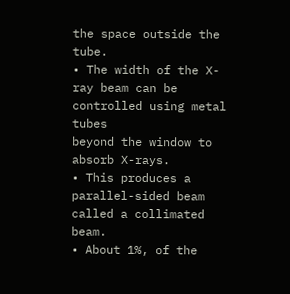the space outside the tube.
• The width of the X-ray beam can be controlled using metal tubes
beyond the window to absorb X-rays.
• This produces a parallel-sided beam called a collimated beam.
• About 1%, of the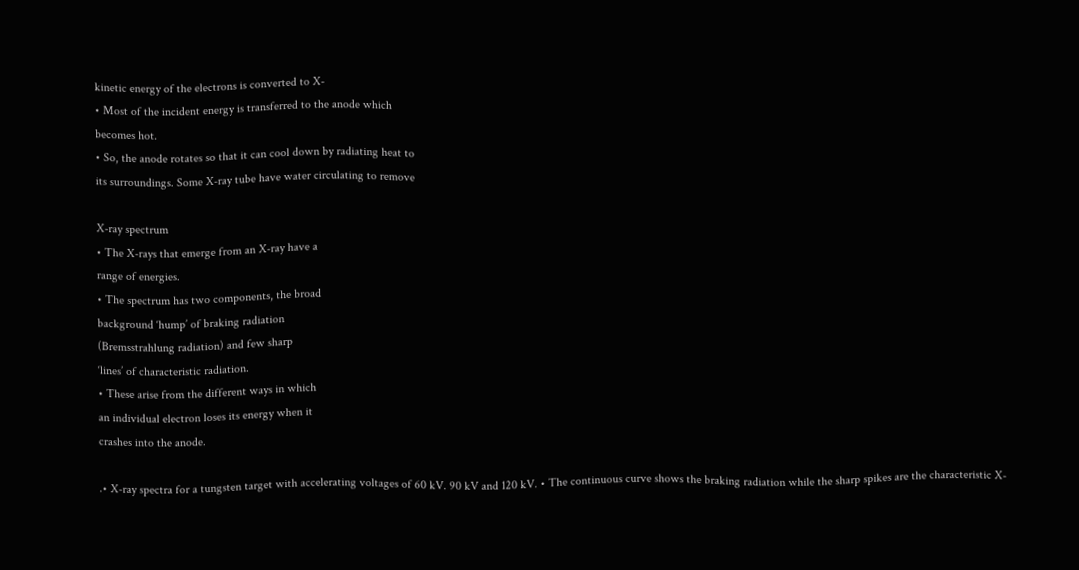kinetic energy of the electrons is converted to X-
• Most of the incident energy is transferred to the anode which
becomes hot.
• So, the anode rotates so that it can cool down by radiating heat to
its surroundings. Some X-ray tube have water circulating to remove

X-ray spectrum
• The X-rays that emerge from an X-ray have a
range of energies.
• The spectrum has two components, the broad
background ‘hump’ of braking radiation
(Bremsstrahlung radiation) and few sharp
‘lines’ of characteristic radiation.
• These arise from the different ways in which
an individual electron loses its energy when it
crashes into the anode.

.• X-ray spectra for a tungsten target with accelerating voltages of 60 kV. 90 kV and 120 kV. • The continuous curve shows the braking radiation while the sharp spikes are the characteristic X-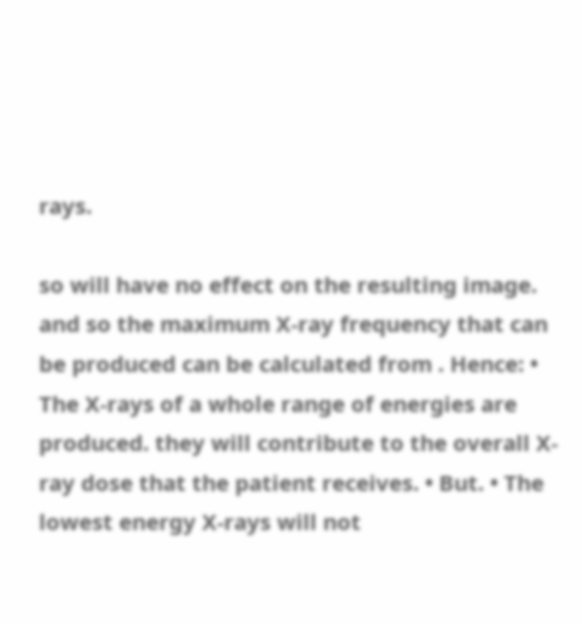rays.

so will have no effect on the resulting image. and so the maximum X-ray frequency that can be produced can be calculated from . Hence: • The X-rays of a whole range of energies are produced. they will contribute to the overall X-ray dose that the patient receives. • But. • The lowest energy X-rays will not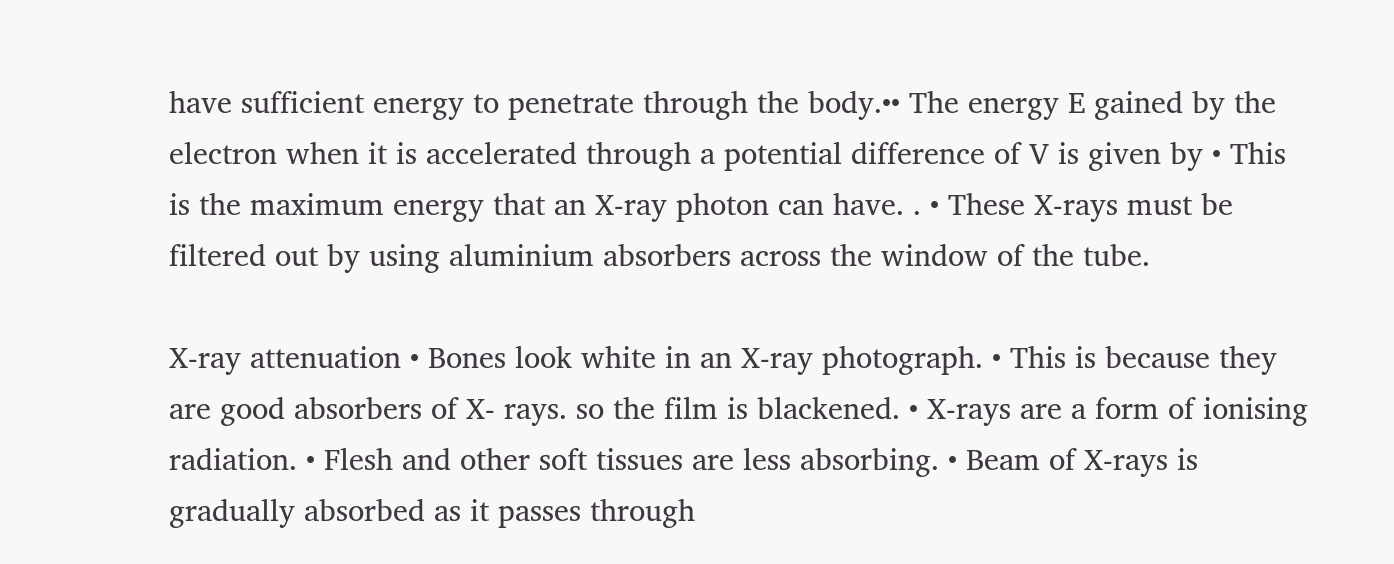have sufficient energy to penetrate through the body.•• The energy E gained by the electron when it is accelerated through a potential difference of V is given by • This is the maximum energy that an X-ray photon can have. . • These X-rays must be filtered out by using aluminium absorbers across the window of the tube.

X-ray attenuation • Bones look white in an X-ray photograph. • This is because they are good absorbers of X- rays. so the film is blackened. • X-rays are a form of ionising radiation. • Flesh and other soft tissues are less absorbing. • Beam of X-rays is gradually absorbed as it passes through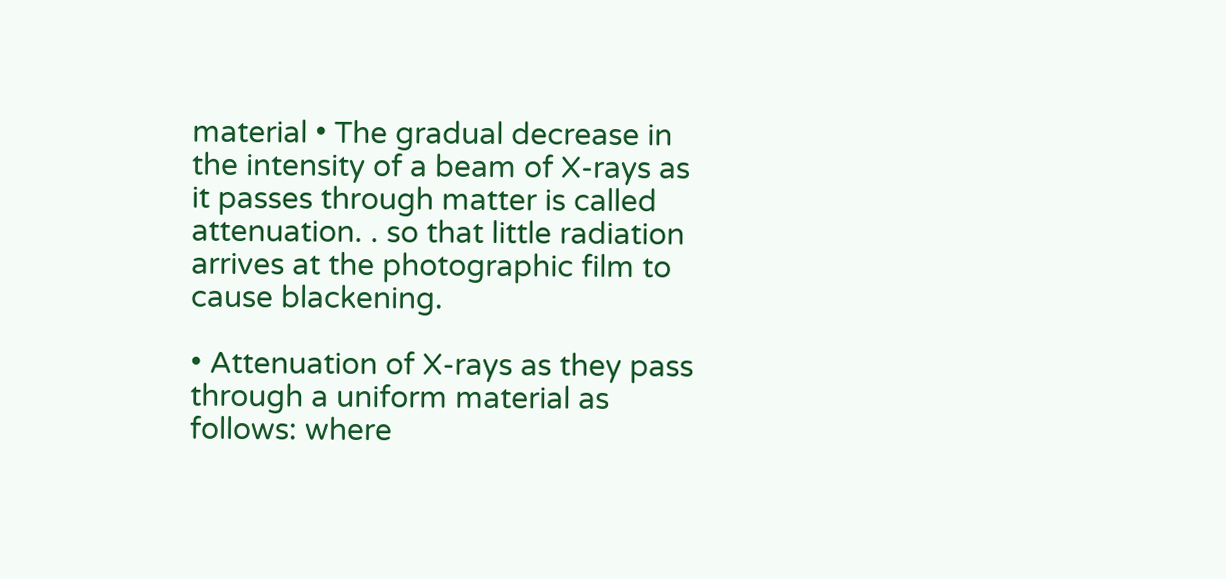material • The gradual decrease in the intensity of a beam of X-rays as it passes through matter is called attenuation. . so that little radiation arrives at the photographic film to cause blackening.

• Attenuation of X-rays as they pass through a uniform material as follows: where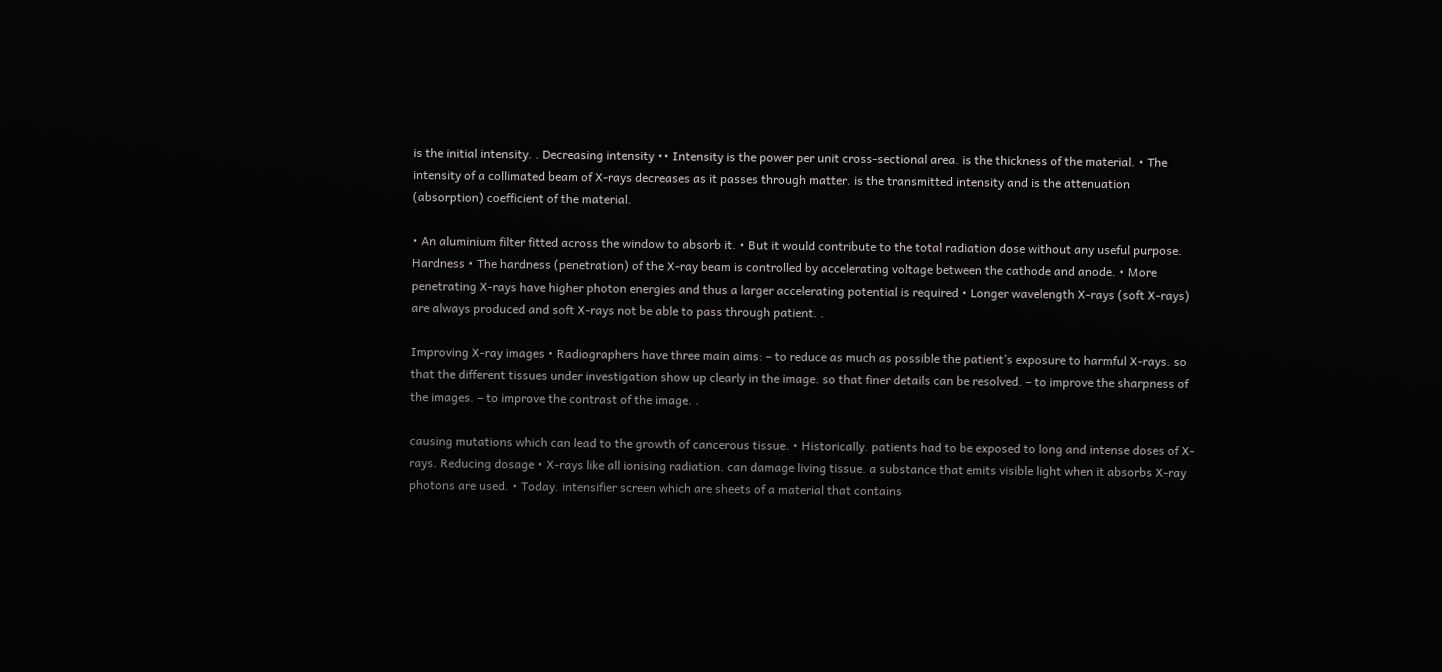is the initial intensity. . Decreasing intensity •• Intensity is the power per unit cross-sectional area. is the thickness of the material. • The intensity of a collimated beam of X-rays decreases as it passes through matter. is the transmitted intensity and is the attenuation (absorption) coefficient of the material.

• An aluminium filter fitted across the window to absorb it. • But it would contribute to the total radiation dose without any useful purpose. Hardness • The hardness (penetration) of the X-ray beam is controlled by accelerating voltage between the cathode and anode. • More penetrating X-rays have higher photon energies and thus a larger accelerating potential is required • Longer wavelength X-rays (soft X-rays) are always produced and soft X-rays not be able to pass through patient. .

Improving X-ray images • Radiographers have three main aims: – to reduce as much as possible the patient’s exposure to harmful X-rays. so that the different tissues under investigation show up clearly in the image. so that finer details can be resolved. – to improve the sharpness of the images. – to improve the contrast of the image. .

causing mutations which can lead to the growth of cancerous tissue. • Historically. patients had to be exposed to long and intense doses of X-rays. Reducing dosage • X-rays like all ionising radiation. can damage living tissue. a substance that emits visible light when it absorbs X-ray photons are used. • Today. intensifier screen which are sheets of a material that contains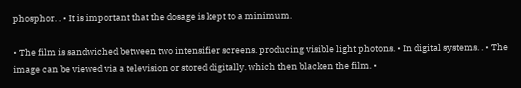phosphor. . • It is important that the dosage is kept to a minimum.

• The film is sandwiched between two intensifier screens. producing visible light photons. • In digital systems. . • The image can be viewed via a television or stored digitally. which then blacken the film. •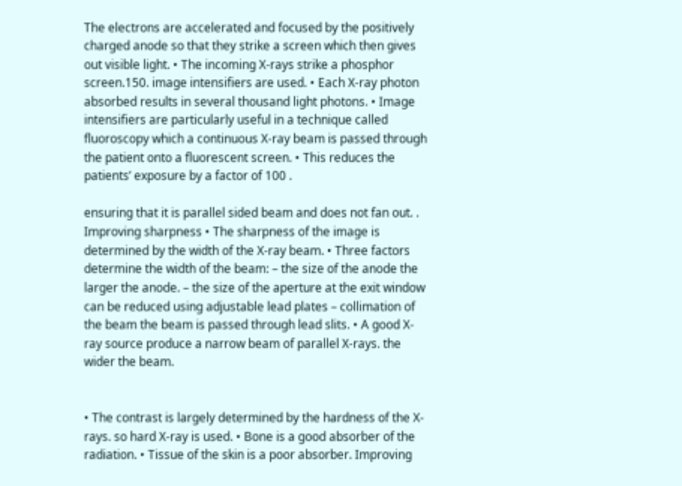The electrons are accelerated and focused by the positively charged anode so that they strike a screen which then gives out visible light. • The incoming X-rays strike a phosphor screen.150. image intensifiers are used. • Each X-ray photon absorbed results in several thousand light photons. • Image intensifiers are particularly useful in a technique called fluoroscopy which a continuous X-ray beam is passed through the patient onto a fluorescent screen. • This reduces the patients’ exposure by a factor of 100 .

ensuring that it is parallel sided beam and does not fan out. . Improving sharpness • The sharpness of the image is determined by the width of the X-ray beam. • Three factors determine the width of the beam: – the size of the anode the larger the anode. – the size of the aperture at the exit window can be reduced using adjustable lead plates – collimation of the beam the beam is passed through lead slits. • A good X-ray source produce a narrow beam of parallel X-rays. the wider the beam.


• The contrast is largely determined by the hardness of the X-rays. so hard X-ray is used. • Bone is a good absorber of the radiation. • Tissue of the skin is a poor absorber. Improving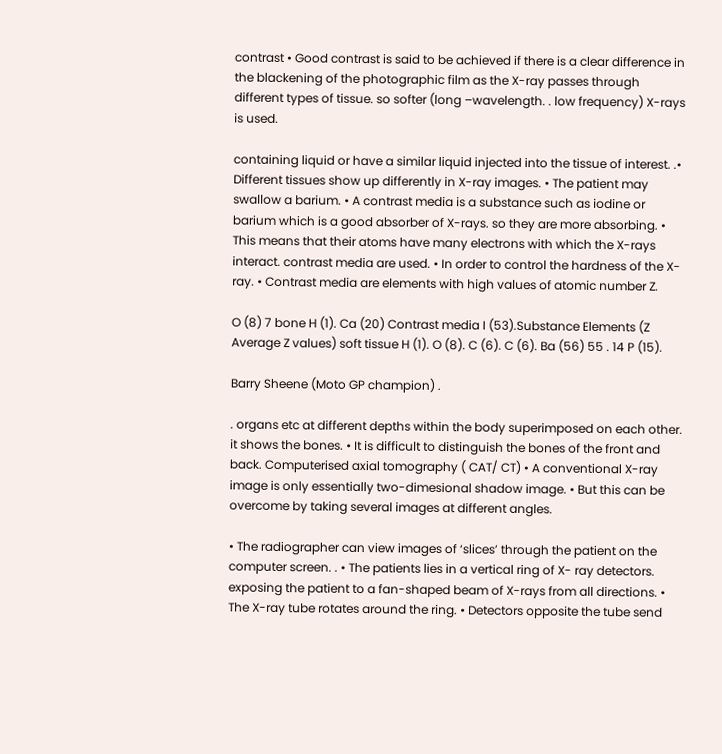contrast • Good contrast is said to be achieved if there is a clear difference in the blackening of the photographic film as the X-ray passes through different types of tissue. so softer (long –wavelength. . low frequency) X-rays is used.

containing liquid or have a similar liquid injected into the tissue of interest. .• Different tissues show up differently in X-ray images. • The patient may swallow a barium. • A contrast media is a substance such as iodine or barium which is a good absorber of X-rays. so they are more absorbing. • This means that their atoms have many electrons with which the X-rays interact. contrast media are used. • In order to control the hardness of the X-ray. • Contrast media are elements with high values of atomic number Z.

O (8) 7 bone H (1). Ca (20) Contrast media I (53).Substance Elements (Z Average Z values) soft tissue H (1). O (8). C (6). C (6). Ba (56) 55 . 14 P (15).

Barry Sheene (Moto GP champion) .

. organs etc at different depths within the body superimposed on each other. it shows the bones. • It is difficult to distinguish the bones of the front and back. Computerised axial tomography ( CAT/ CT) • A conventional X-ray image is only essentially two-dimesional shadow image. • But this can be overcome by taking several images at different angles.

• The radiographer can view images of ‘slices’ through the patient on the computer screen. . • The patients lies in a vertical ring of X- ray detectors. exposing the patient to a fan-shaped beam of X-rays from all directions. • The X-ray tube rotates around the ring. • Detectors opposite the tube send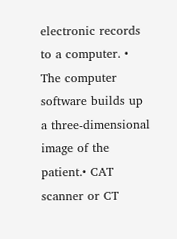electronic records to a computer. • The computer software builds up a three-dimensional image of the patient.• CAT scanner or CT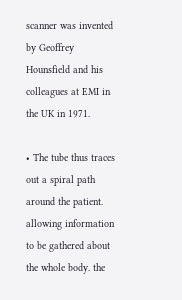scanner was invented by Geoffrey Hounsfield and his colleagues at EMI in the UK in 1971.

• The tube thus traces out a spiral path around the patient. allowing information to be gathered about the whole body. the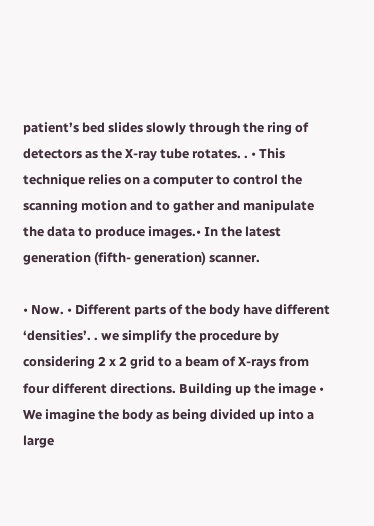patient’s bed slides slowly through the ring of detectors as the X-ray tube rotates. . • This technique relies on a computer to control the scanning motion and to gather and manipulate the data to produce images.• In the latest generation (fifth- generation) scanner.

• Now. • Different parts of the body have different ‘densities’. . we simplify the procedure by considering 2 x 2 grid to a beam of X-rays from four different directions. Building up the image • We imagine the body as being divided up into a large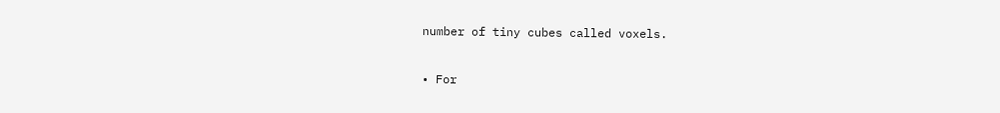number of tiny cubes called voxels.

• For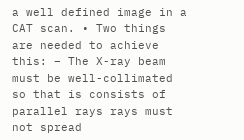a well defined image in a CAT scan. • Two things are needed to achieve this: – The X-ray beam must be well-collimated so that is consists of parallel rays rays must not spread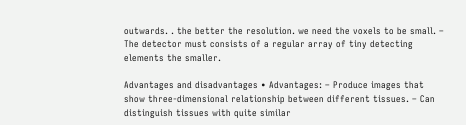outwards. . the better the resolution. we need the voxels to be small. – The detector must consists of a regular array of tiny detecting elements the smaller.

Advantages and disadvantages • Advantages: – Produce images that show three-dimensional relationship between different tissues. – Can distinguish tissues with quite similar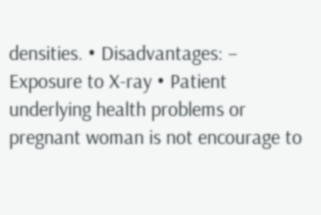densities. • Disadvantages: – Exposure to X-ray • Patient underlying health problems or pregnant woman is not encourage to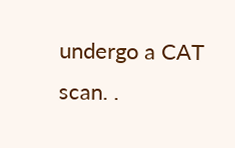undergo a CAT scan. .